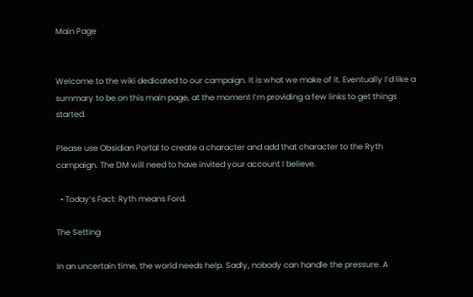Main Page


Welcome to the wiki dedicated to our campaign. It is what we make of it. Eventually I’d like a summary to be on this main page, at the moment I’m providing a few links to get things started.

Please use Obsidian Portal to create a character and add that character to the Ryth campaign. The DM will need to have invited your account I believe.

  • Today’s Fact: Ryth means Ford.

The Setting

In an uncertain time, the world needs help. Sadly, nobody can handle the pressure. A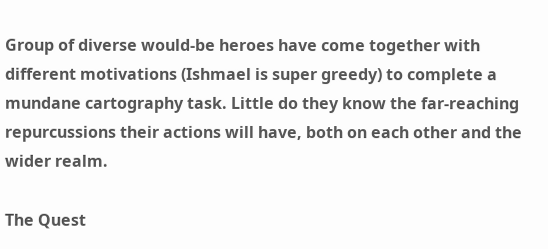Group of diverse would-be heroes have come together with different motivations (Ishmael is super greedy) to complete a mundane cartography task. Little do they know the far-reaching repurcussions their actions will have, both on each other and the wider realm.

The Quest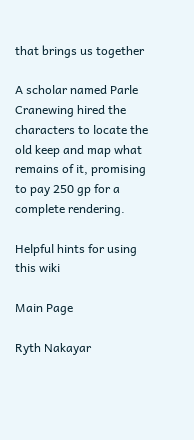that brings us together

A scholar named Parle Cranewing hired the characters to locate the old keep and map what remains of it, promising to pay 250 gp for a complete rendering.

Helpful hints for using this wiki

Main Page

Ryth Nakayar